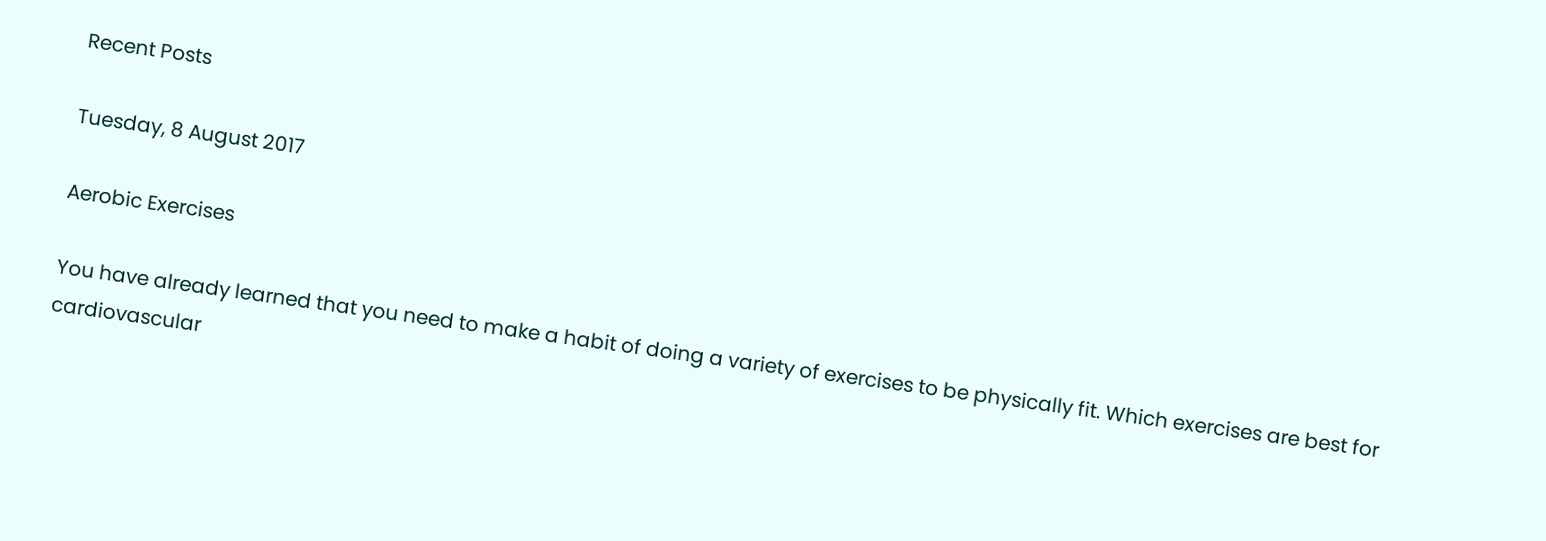Recent Posts

Tuesday, 8 August 2017

Aerobic Exercises

You have already learned that you need to make a habit of doing a variety of exercises to be physically fit. Which exercises are best for cardiovascular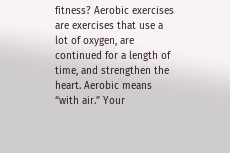fitness? Aerobic exercises are exercises that use a lot of oxygen, are continued for a length of time, and strengthen the heart. Aerobic means “with air.” Your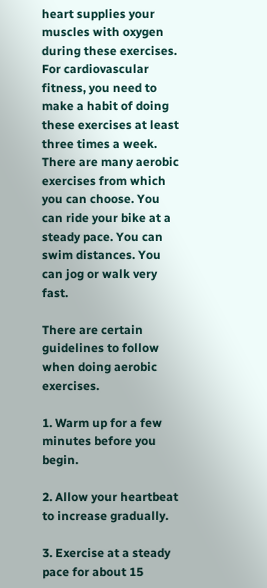heart supplies your muscles with oxygen during these exercises.
For cardiovascular fitness, you need to make a habit of doing these exercises at least three times a week. There are many aerobic exercises from which you can choose. You can ride your bike at a steady pace. You can swim distances. You can jog or walk very fast.

There are certain guidelines to follow when doing aerobic exercises.

1. Warm up for a few minutes before you begin.

2. Allow your heartbeat to increase gradually.

3. Exercise at a steady pace for about 15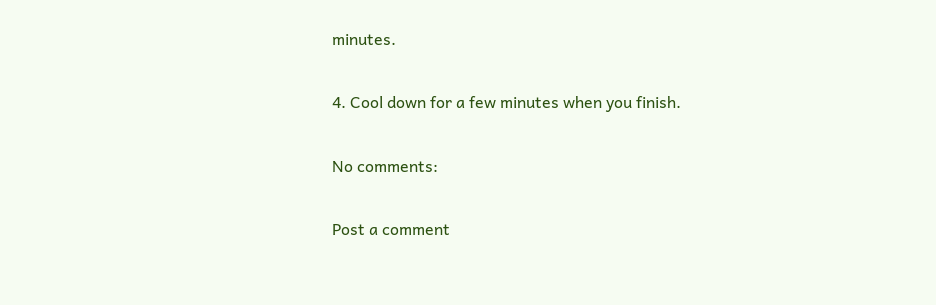minutes.

4. Cool down for a few minutes when you finish.

No comments:

Post a comment